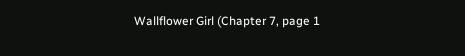Wallflower Girl (Chapter 7, page 1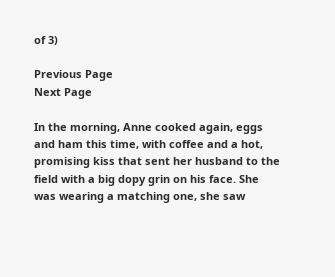of 3)

Previous Page
Next Page

In the morning, Anne cooked again, eggs and ham this time, with coffee and a hot, promising kiss that sent her husband to the field with a big dopy grin on his face. She was wearing a matching one, she saw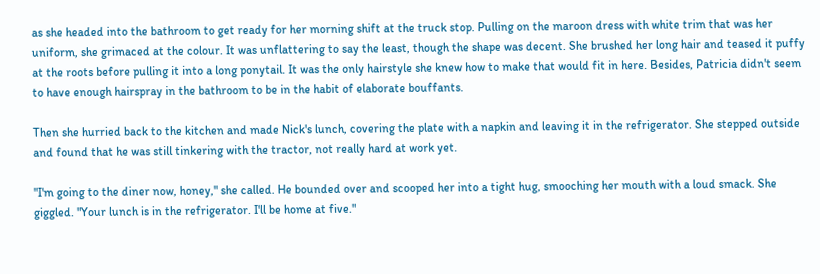as she headed into the bathroom to get ready for her morning shift at the truck stop. Pulling on the maroon dress with white trim that was her uniform, she grimaced at the colour. It was unflattering to say the least, though the shape was decent. She brushed her long hair and teased it puffy at the roots before pulling it into a long ponytail. It was the only hairstyle she knew how to make that would fit in here. Besides, Patricia didn't seem to have enough hairspray in the bathroom to be in the habit of elaborate bouffants.

Then she hurried back to the kitchen and made Nick's lunch, covering the plate with a napkin and leaving it in the refrigerator. She stepped outside and found that he was still tinkering with the tractor, not really hard at work yet.

"I'm going to the diner now, honey," she called. He bounded over and scooped her into a tight hug, smooching her mouth with a loud smack. She giggled. "Your lunch is in the refrigerator. I'll be home at five."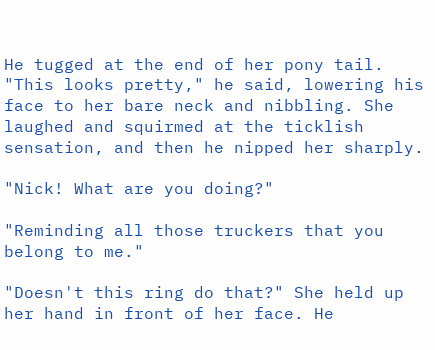He tugged at the end of her pony tail. "This looks pretty," he said, lowering his face to her bare neck and nibbling. She laughed and squirmed at the ticklish sensation, and then he nipped her sharply.

"Nick! What are you doing?"

"Reminding all those truckers that you belong to me."

"Doesn't this ring do that?" She held up her hand in front of her face. He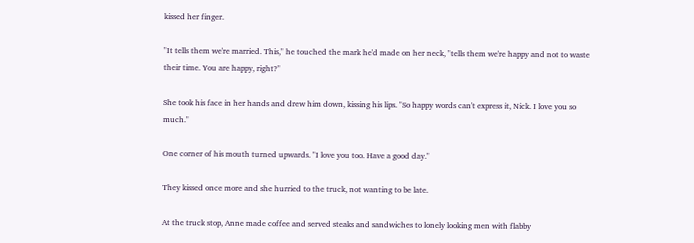kissed her finger.

"It tells them we're married. This," he touched the mark he'd made on her neck, "tells them we're happy and not to waste their time. You are happy, right?"

She took his face in her hands and drew him down, kissing his lips. "So happy words can't express it, Nick. I love you so much."

One corner of his mouth turned upwards. "I love you too. Have a good day."

They kissed once more and she hurried to the truck, not wanting to be late.

At the truck stop, Anne made coffee and served steaks and sandwiches to lonely looking men with flabby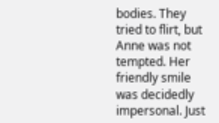bodies. They tried to flirt, but Anne was not tempted. Her friendly smile was decidedly impersonal. Just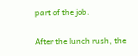part of the job.

After the lunch rush, the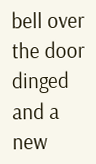bell over the door dinged and a new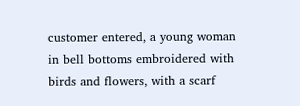customer entered, a young woman in bell bottoms embroidered with birds and flowers, with a scarf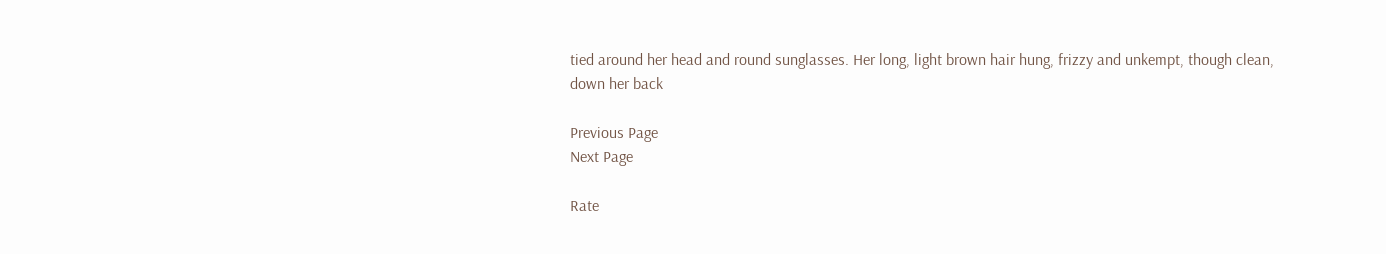tied around her head and round sunglasses. Her long, light brown hair hung, frizzy and unkempt, though clean, down her back

Previous Page
Next Page

Rate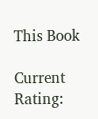This Book

Current Rating: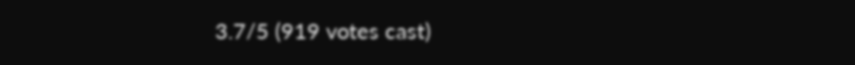3.7/5 (919 votes cast)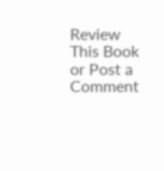Review This Book or Post a Comment